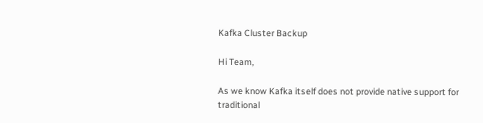Kafka Cluster Backup

Hi Team,

As we know Kafka itself does not provide native support for traditional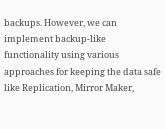backups. However, we can implement backup-like functionality using various approaches for keeping the data safe like Replication, Mirror Maker,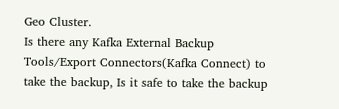Geo Cluster.
Is there any Kafka External Backup Tools/Export Connectors(Kafka Connect) to take the backup, Is it safe to take the backup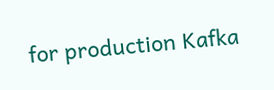for production Kafka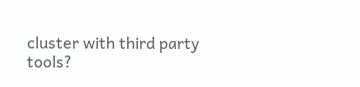cluster with third party tools?